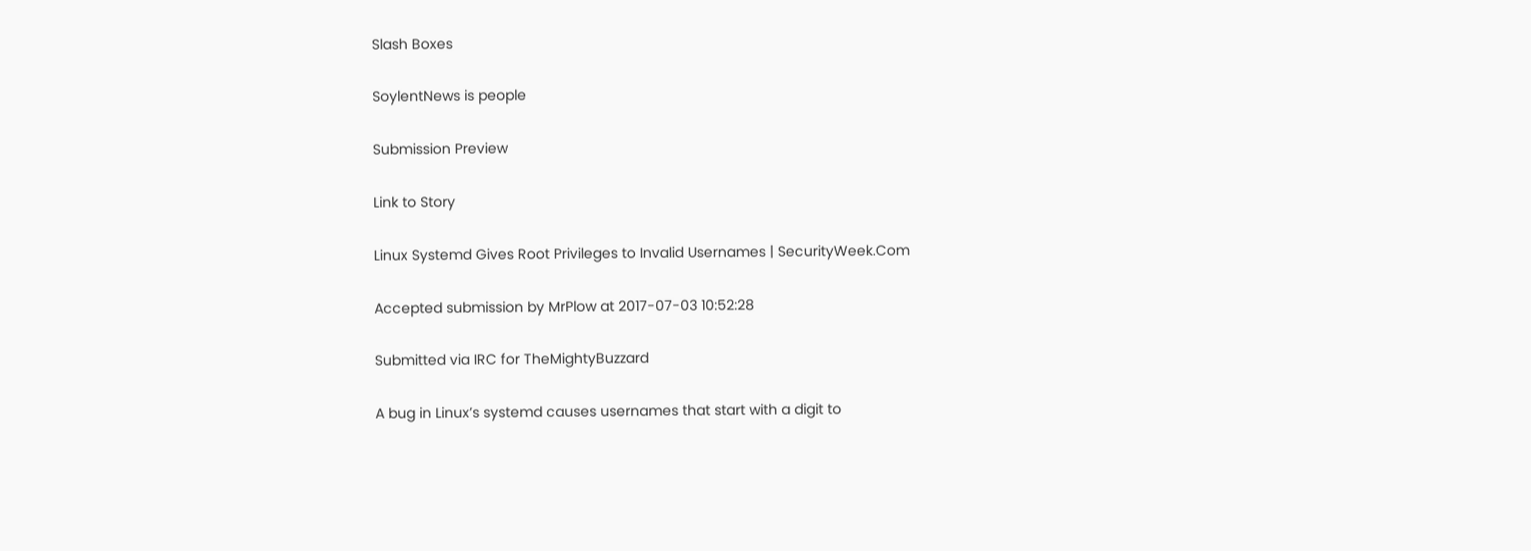Slash Boxes

SoylentNews is people

Submission Preview

Link to Story

Linux Systemd Gives Root Privileges to Invalid Usernames | SecurityWeek.Com

Accepted submission by MrPlow at 2017-07-03 10:52:28

Submitted via IRC for TheMightyBuzzard

A bug in Linux’s systemd causes usernames that start with a digit to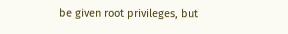be given root privileges, but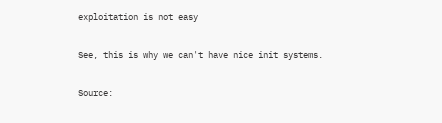exploitation is not easy

See, this is why we can't have nice init systems.

Source: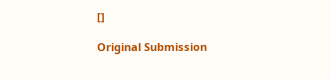[]

Original Submission